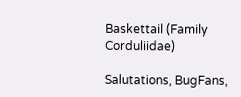Baskettail (Family Corduliidae)

Salutations, BugFans,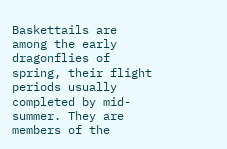Baskettails are among the early dragonflies of spring, their flight periods usually completed by mid-summer. They are members of the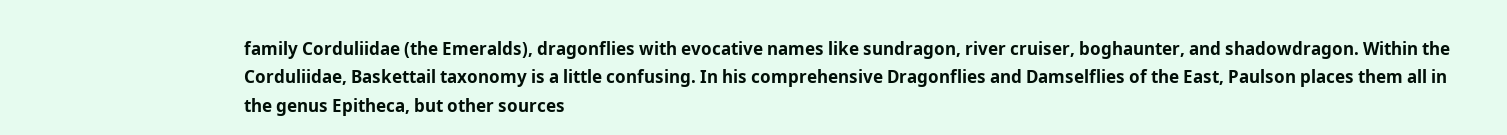family Corduliidae (the Emeralds), dragonflies with evocative names like sundragon, river cruiser, boghaunter, and shadowdragon. Within the Corduliidae, Baskettail taxonomy is a little confusing. In his comprehensive Dragonflies and Damselflies of the East, Paulson places them all in the genus Epitheca, but other sources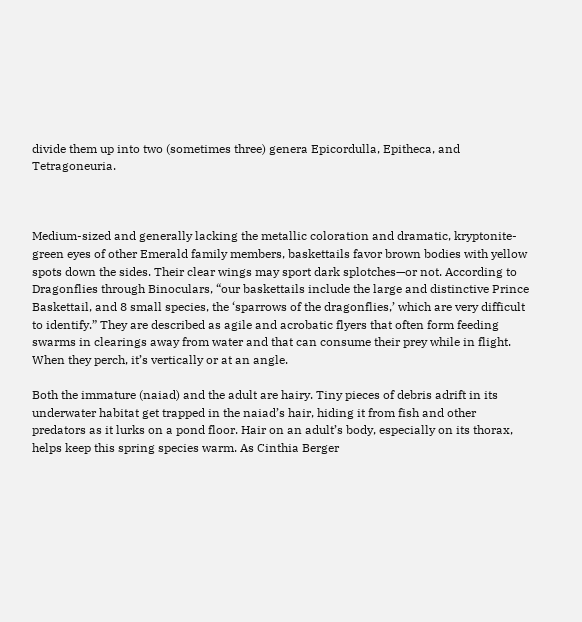divide them up into two (sometimes three) genera Epicordulla, Epitheca, and Tetragoneuria.



Medium-sized and generally lacking the metallic coloration and dramatic, kryptonite-green eyes of other Emerald family members, baskettails favor brown bodies with yellow spots down the sides. Their clear wings may sport dark splotches—or not. According to Dragonflies through Binoculars, “our baskettails include the large and distinctive Prince Baskettail, and 8 small species, the ‘sparrows of the dragonflies,’ which are very difficult to identify.” They are described as agile and acrobatic flyers that often form feeding swarms in clearings away from water and that can consume their prey while in flight. When they perch, it’s vertically or at an angle.

Both the immature (naiad) and the adult are hairy. Tiny pieces of debris adrift in its underwater habitat get trapped in the naiad’s hair, hiding it from fish and other predators as it lurks on a pond floor. Hair on an adult’s body, especially on its thorax, helps keep this spring species warm. As Cinthia Berger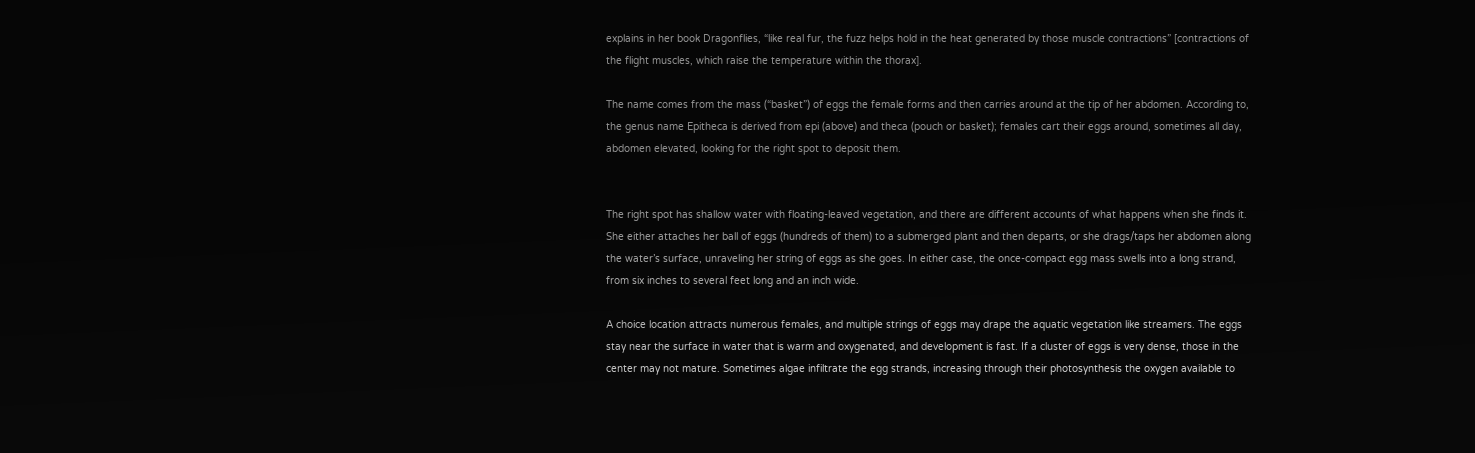explains in her book Dragonflies, “like real fur, the fuzz helps hold in the heat generated by those muscle contractions” [contractions of the flight muscles, which raise the temperature within the thorax].

The name comes from the mass (“basket”) of eggs the female forms and then carries around at the tip of her abdomen. According to, the genus name Epitheca is derived from epi (above) and theca (pouch or basket); females cart their eggs around, sometimes all day, abdomen elevated, looking for the right spot to deposit them.


The right spot has shallow water with floating-leaved vegetation, and there are different accounts of what happens when she finds it. She either attaches her ball of eggs (hundreds of them) to a submerged plant and then departs, or she drags/taps her abdomen along the water’s surface, unraveling her string of eggs as she goes. In either case, the once-compact egg mass swells into a long strand, from six inches to several feet long and an inch wide.

A choice location attracts numerous females, and multiple strings of eggs may drape the aquatic vegetation like streamers. The eggs stay near the surface in water that is warm and oxygenated, and development is fast. If a cluster of eggs is very dense, those in the center may not mature. Sometimes algae infiltrate the egg strands, increasing through their photosynthesis the oxygen available to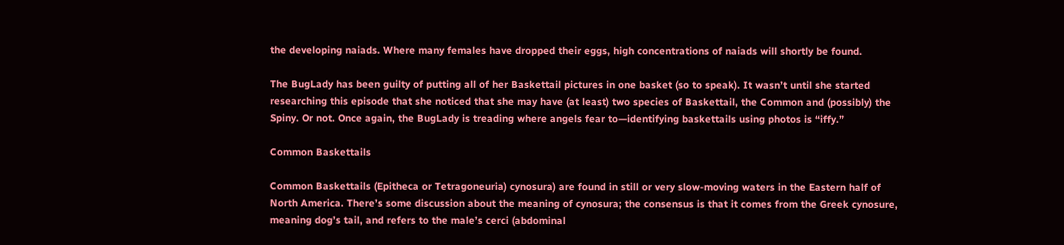the developing naiads. Where many females have dropped their eggs, high concentrations of naiads will shortly be found.

The BugLady has been guilty of putting all of her Baskettail pictures in one basket (so to speak). It wasn’t until she started researching this episode that she noticed that she may have (at least) two species of Baskettail, the Common and (possibly) the Spiny. Or not. Once again, the BugLady is treading where angels fear to—identifying baskettails using photos is “iffy.”

Common Baskettails

Common Baskettails (Epitheca or Tetragoneuria) cynosura) are found in still or very slow-moving waters in the Eastern half of North America. There’s some discussion about the meaning of cynosura; the consensus is that it comes from the Greek cynosure, meaning dog’s tail, and refers to the male’s cerci (abdominal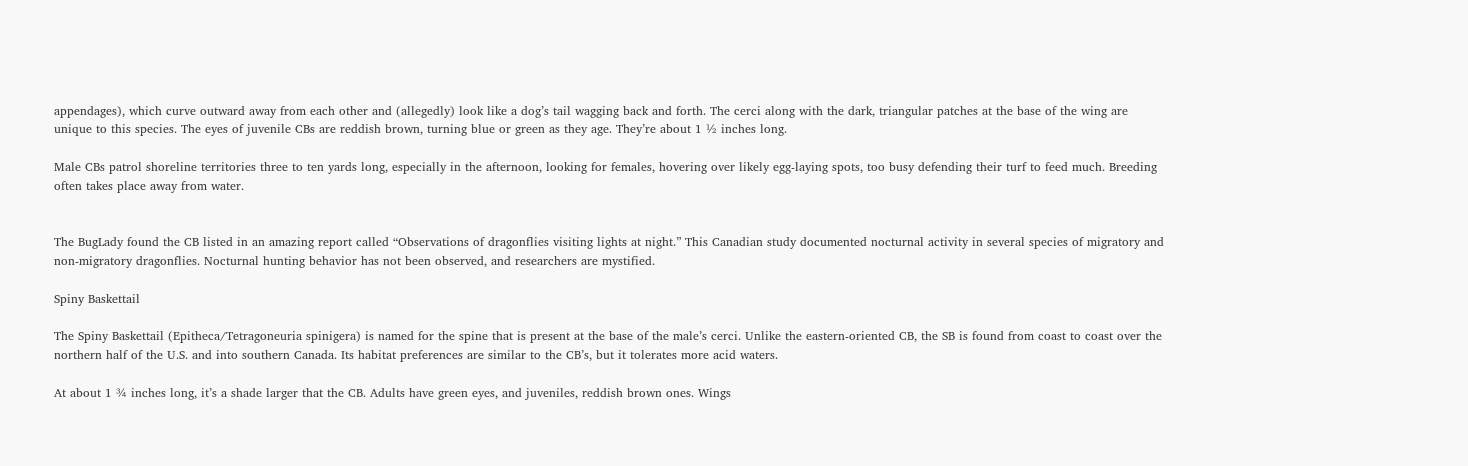appendages), which curve outward away from each other and (allegedly) look like a dog’s tail wagging back and forth. The cerci along with the dark, triangular patches at the base of the wing are unique to this species. The eyes of juvenile CBs are reddish brown, turning blue or green as they age. They’re about 1 ½ inches long.

Male CBs patrol shoreline territories three to ten yards long, especially in the afternoon, looking for females, hovering over likely egg-laying spots, too busy defending their turf to feed much. Breeding often takes place away from water.


The BugLady found the CB listed in an amazing report called “Observations of dragonflies visiting lights at night.” This Canadian study documented nocturnal activity in several species of migratory and non-migratory dragonflies. Nocturnal hunting behavior has not been observed, and researchers are mystified.

Spiny Baskettail

The Spiny Baskettail (Epitheca/Tetragoneuria spinigera) is named for the spine that is present at the base of the male’s cerci. Unlike the eastern-oriented CB, the SB is found from coast to coast over the northern half of the U.S. and into southern Canada. Its habitat preferences are similar to the CB’s, but it tolerates more acid waters.

At about 1 ¾ inches long, it’s a shade larger that the CB. Adults have green eyes, and juveniles, reddish brown ones. Wings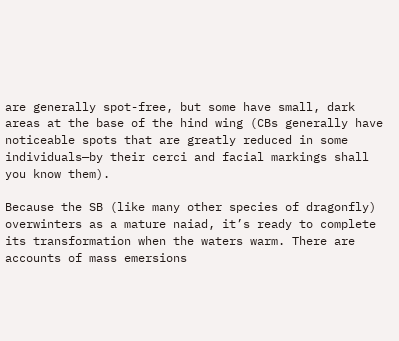are generally spot-free, but some have small, dark areas at the base of the hind wing (CBs generally have noticeable spots that are greatly reduced in some individuals—by their cerci and facial markings shall you know them).

Because the SB (like many other species of dragonfly) overwinters as a mature naiad, it’s ready to complete its transformation when the waters warm. There are accounts of mass emersions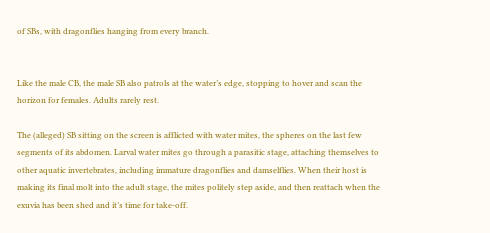of SBs, with dragonflies hanging from every branch.


Like the male CB, the male SB also patrols at the water’s edge, stopping to hover and scan the horizon for females. Adults rarely rest.

The (alleged) SB sitting on the screen is afflicted with water mites, the spheres on the last few segments of its abdomen. Larval water mites go through a parasitic stage, attaching themselves to other aquatic invertebrates, including immature dragonflies and damselflies. When their host is making its final molt into the adult stage, the mites politely step aside, and then reattach when the exuvia has been shed and it’s time for take-off.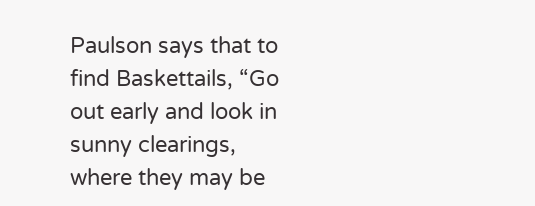Paulson says that to find Baskettails, “Go out early and look in sunny clearings, where they may be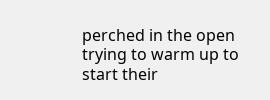perched in the open trying to warm up to start their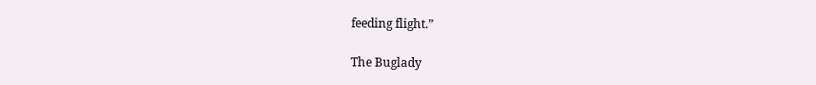feeding flight.”

The Buglady